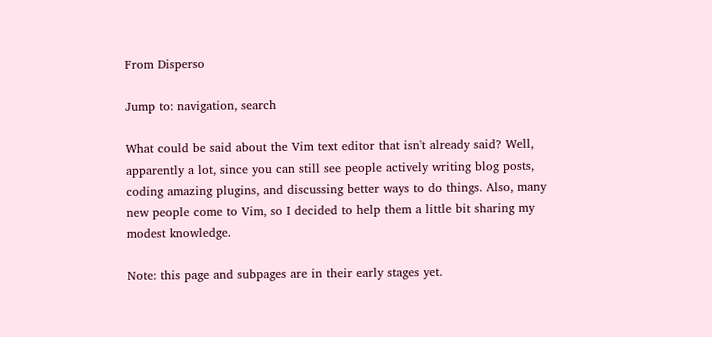From Disperso

Jump to: navigation, search

What could be said about the Vim text editor that isn't already said? Well, apparently a lot, since you can still see people actively writing blog posts, coding amazing plugins, and discussing better ways to do things. Also, many new people come to Vim, so I decided to help them a little bit sharing my modest knowledge.

Note: this page and subpages are in their early stages yet.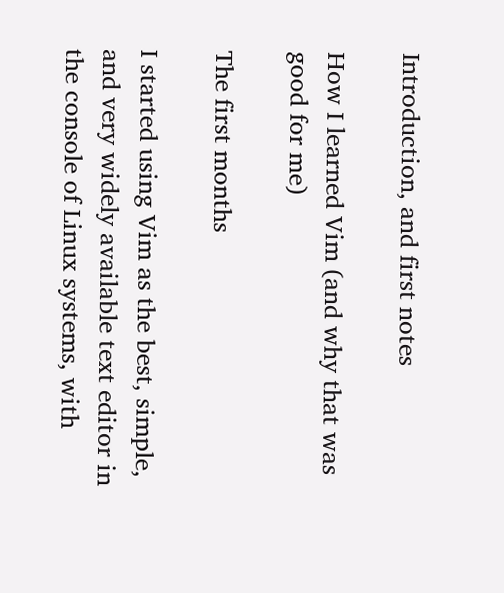Introduction, and first notes

How I learned Vim (and why that was good for me)

The first months

I started using Vim as the best, simple, and very widely available text editor in the console of Linux systems, with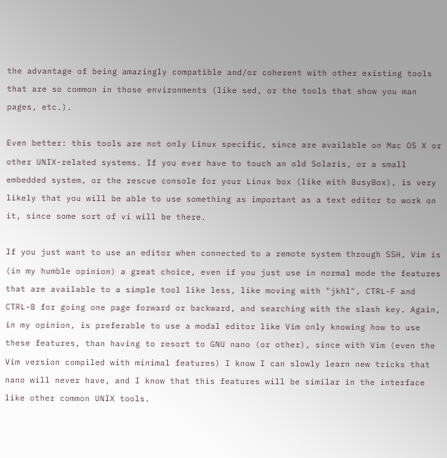the advantage of being amazingly compatible and/or coherent with other existing tools that are so common in those environments (like sed, or the tools that show you man pages, etc.).

Even better: this tools are not only Linux specific, since are available on Mac OS X or other UNIX-related systems. If you ever have to touch an old Solaris, or a small embedded system, or the rescue console for your Linux box (like with BusyBox), is very likely that you will be able to use something as important as a text editor to work on it, since some sort of vi will be there.

If you just want to use an editor when connected to a remote system through SSH, Vim is (in my humble opinion) a great choice, even if you just use in normal mode the features that are available to a simple tool like less, like moving with "jkhl", CTRL-F and CTRL-B for going one page forward or backward, and searching with the slash key. Again, in my opinion, is preferable to use a modal editor like Vim only knowing how to use these features, than having to resort to GNU nano (or other), since with Vim (even the Vim version compiled with minimal features) I know I can slowly learn new tricks that nano will never have, and I know that this features will be similar in the interface like other common UNIX tools.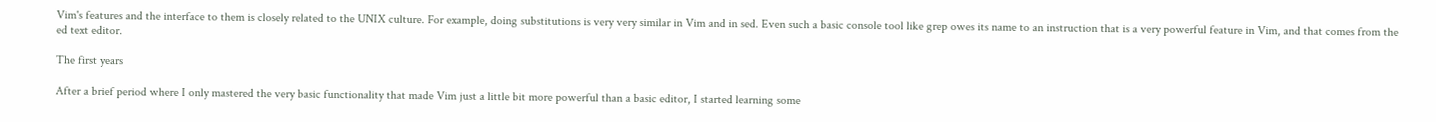Vim's features and the interface to them is closely related to the UNIX culture. For example, doing substitutions is very very similar in Vim and in sed. Even such a basic console tool like grep owes its name to an instruction that is a very powerful feature in Vim, and that comes from the ed text editor.

The first years

After a brief period where I only mastered the very basic functionality that made Vim just a little bit more powerful than a basic editor, I started learning some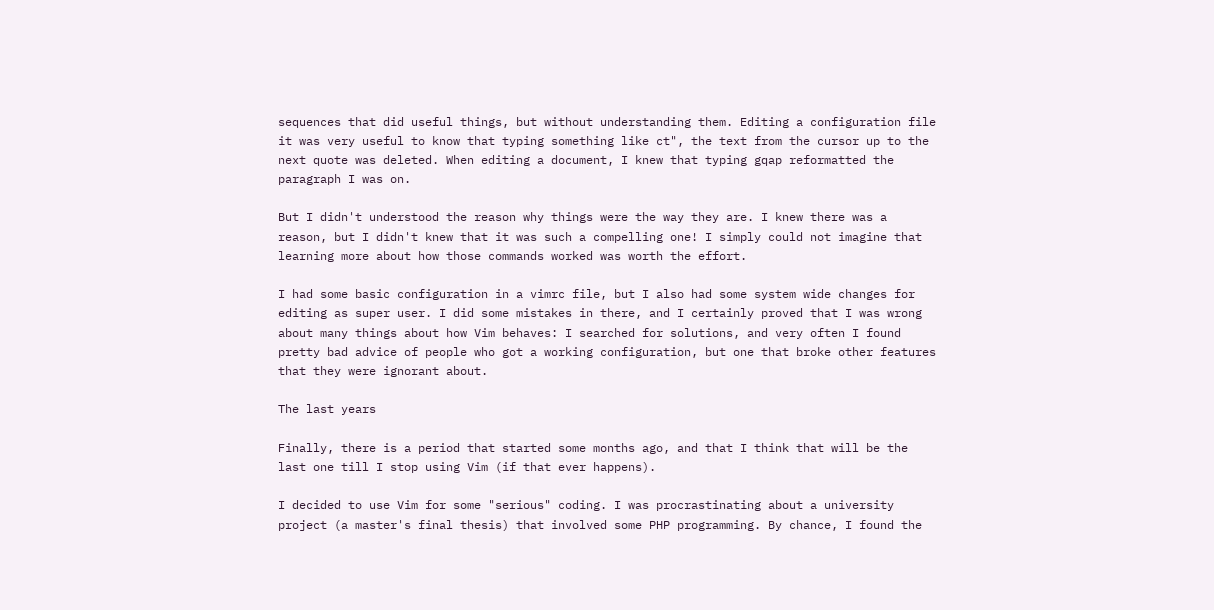sequences that did useful things, but without understanding them. Editing a configuration file it was very useful to know that typing something like ct", the text from the cursor up to the next quote was deleted. When editing a document, I knew that typing gqap reformatted the paragraph I was on.

But I didn't understood the reason why things were the way they are. I knew there was a reason, but I didn't knew that it was such a compelling one! I simply could not imagine that learning more about how those commands worked was worth the effort.

I had some basic configuration in a vimrc file, but I also had some system wide changes for editing as super user. I did some mistakes in there, and I certainly proved that I was wrong about many things about how Vim behaves: I searched for solutions, and very often I found pretty bad advice of people who got a working configuration, but one that broke other features that they were ignorant about.

The last years

Finally, there is a period that started some months ago, and that I think that will be the last one till I stop using Vim (if that ever happens).

I decided to use Vim for some "serious" coding. I was procrastinating about a university project (a master's final thesis) that involved some PHP programming. By chance, I found the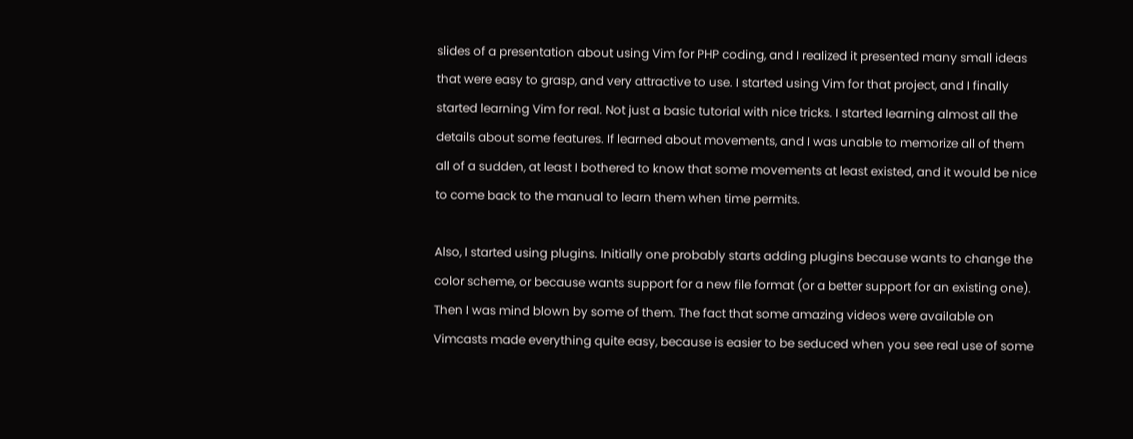slides of a presentation about using Vim for PHP coding, and I realized it presented many small ideas that were easy to grasp, and very attractive to use. I started using Vim for that project, and I finally started learning Vim for real. Not just a basic tutorial with nice tricks. I started learning almost all the details about some features. If learned about movements, and I was unable to memorize all of them all of a sudden, at least I bothered to know that some movements at least existed, and it would be nice to come back to the manual to learn them when time permits.

Also, I started using plugins. Initially one probably starts adding plugins because wants to change the color scheme, or because wants support for a new file format (or a better support for an existing one). Then I was mind blown by some of them. The fact that some amazing videos were available on Vimcasts made everything quite easy, because is easier to be seduced when you see real use of some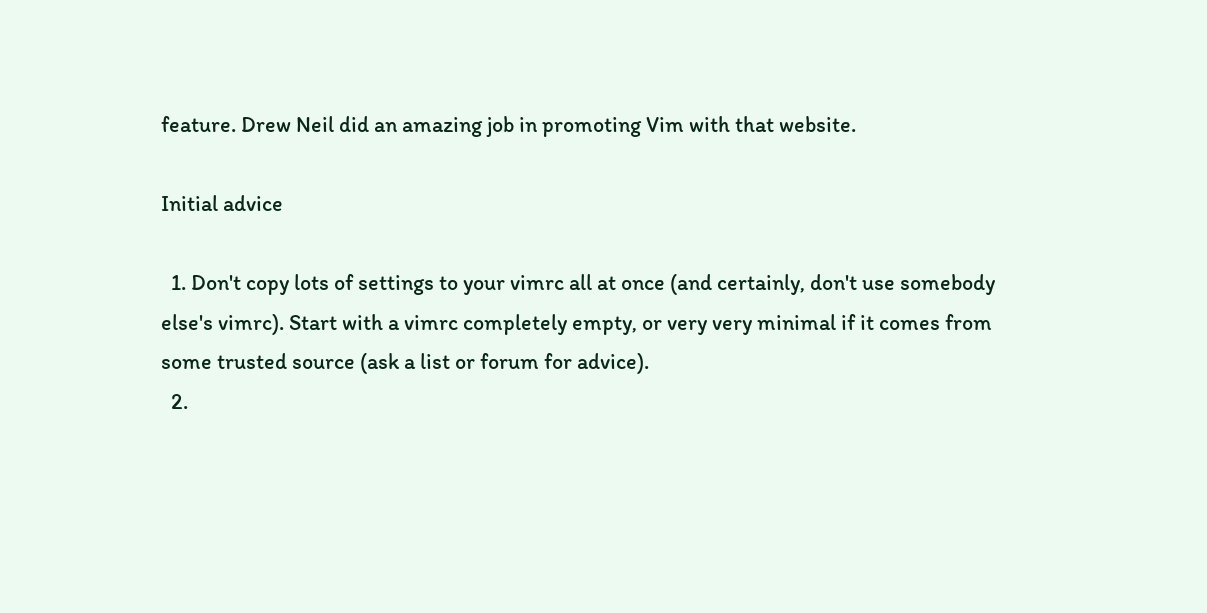feature. Drew Neil did an amazing job in promoting Vim with that website.

Initial advice

  1. Don't copy lots of settings to your vimrc all at once (and certainly, don't use somebody else's vimrc). Start with a vimrc completely empty, or very very minimal if it comes from some trusted source (ask a list or forum for advice).
  2.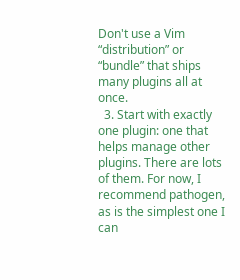Don't use a Vim “distribution” or “bundle” that ships many plugins all at once.
  3. Start with exactly one plugin: one that helps manage other plugins. There are lots of them. For now, I recommend pathogen, as is the simplest one I can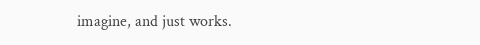imagine, and just works.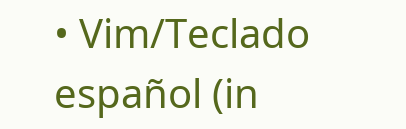• Vim/Teclado español (in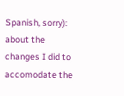Spanish, sorry): about the changes I did to accomodate the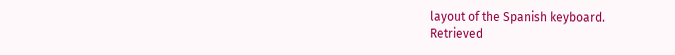layout of the Spanish keyboard.
Retrieved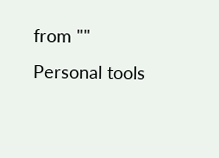from ""
Personal tools